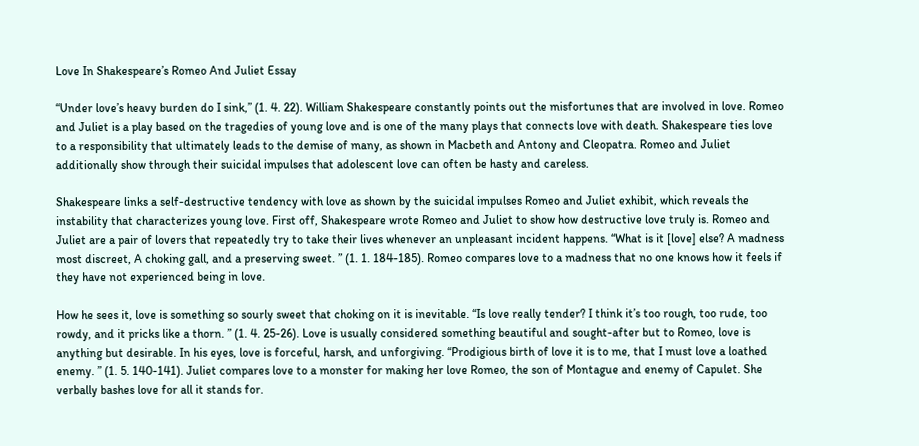Love In Shakespeare’s Romeo And Juliet Essay

“Under love’s heavy burden do I sink,” (1. 4. 22). William Shakespeare constantly points out the misfortunes that are involved in love. Romeo and Juliet is a play based on the tragedies of young love and is one of the many plays that connects love with death. Shakespeare ties love to a responsibility that ultimately leads to the demise of many, as shown in Macbeth and Antony and Cleopatra. Romeo and Juliet additionally show through their suicidal impulses that adolescent love can often be hasty and careless.

Shakespeare links a self-destructive tendency with love as shown by the suicidal impulses Romeo and Juliet exhibit, which reveals the instability that characterizes young love. First off, Shakespeare wrote Romeo and Juliet to show how destructive love truly is. Romeo and Juliet are a pair of lovers that repeatedly try to take their lives whenever an unpleasant incident happens. “What is it [love] else? A madness most discreet, A choking gall, and a preserving sweet. ” (1. 1. 184-185). Romeo compares love to a madness that no one knows how it feels if they have not experienced being in love.

How he sees it, love is something so sourly sweet that choking on it is inevitable. “Is love really tender? I think it’s too rough, too rude, too rowdy, and it pricks like a thorn. ” (1. 4. 25-26). Love is usually considered something beautiful and sought-after but to Romeo, love is anything but desirable. In his eyes, love is forceful, harsh, and unforgiving. “Prodigious birth of love it is to me, that I must love a loathed enemy. ” (1. 5. 140-141). Juliet compares love to a monster for making her love Romeo, the son of Montague and enemy of Capulet. She verbally bashes love for all it stands for.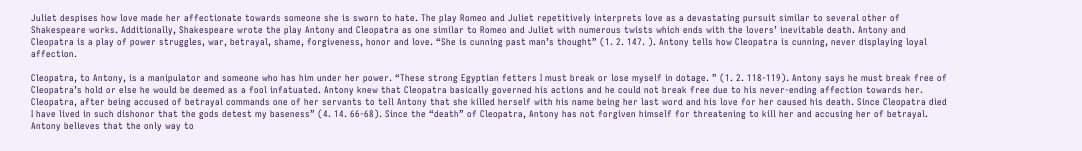Juliet despises how love made her affectionate towards someone she is sworn to hate. The play Romeo and Juliet repetitively interprets love as a devastating pursuit similar to several other of Shakespeare works. Additionally, Shakespeare wrote the play Antony and Cleopatra as one similar to Romeo and Juliet with numerous twists which ends with the lovers’ inevitable death. Antony and Cleopatra is a play of power struggles, war, betrayal, shame, forgiveness, honor and love. “She is cunning past man’s thought” (1. 2. 147. ). Antony tells how Cleopatra is cunning, never displaying loyal affection.

Cleopatra, to Antony, is a manipulator and someone who has him under her power. “These strong Egyptian fetters I must break or lose myself in dotage. ” (1. 2. 118-119). Antony says he must break free of Cleopatra’s hold or else he would be deemed as a fool infatuated. Antony knew that Cleopatra basically governed his actions and he could not break free due to his never-ending affection towards her. Cleopatra, after being accused of betrayal commands one of her servants to tell Antony that she killed herself with his name being her last word and his love for her caused his death. Since Cleopatra died I have lived in such dishonor that the gods detest my baseness” (4. 14. 66-68). Since the “death” of Cleopatra, Antony has not forgiven himself for threatening to kill her and accusing her of betrayal. Antony believes that the only way to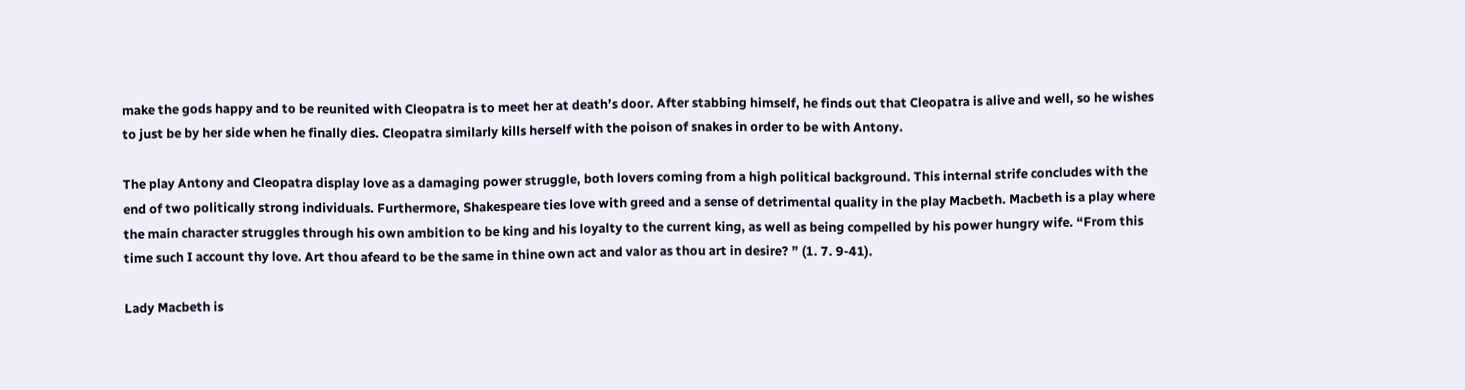make the gods happy and to be reunited with Cleopatra is to meet her at death’s door. After stabbing himself, he finds out that Cleopatra is alive and well, so he wishes to just be by her side when he finally dies. Cleopatra similarly kills herself with the poison of snakes in order to be with Antony.

The play Antony and Cleopatra display love as a damaging power struggle, both lovers coming from a high political background. This internal strife concludes with the end of two politically strong individuals. Furthermore, Shakespeare ties love with greed and a sense of detrimental quality in the play Macbeth. Macbeth is a play where the main character struggles through his own ambition to be king and his loyalty to the current king, as well as being compelled by his power hungry wife. “From this time such I account thy love. Art thou afeard to be the same in thine own act and valor as thou art in desire? ” (1. 7. 9-41).

Lady Macbeth is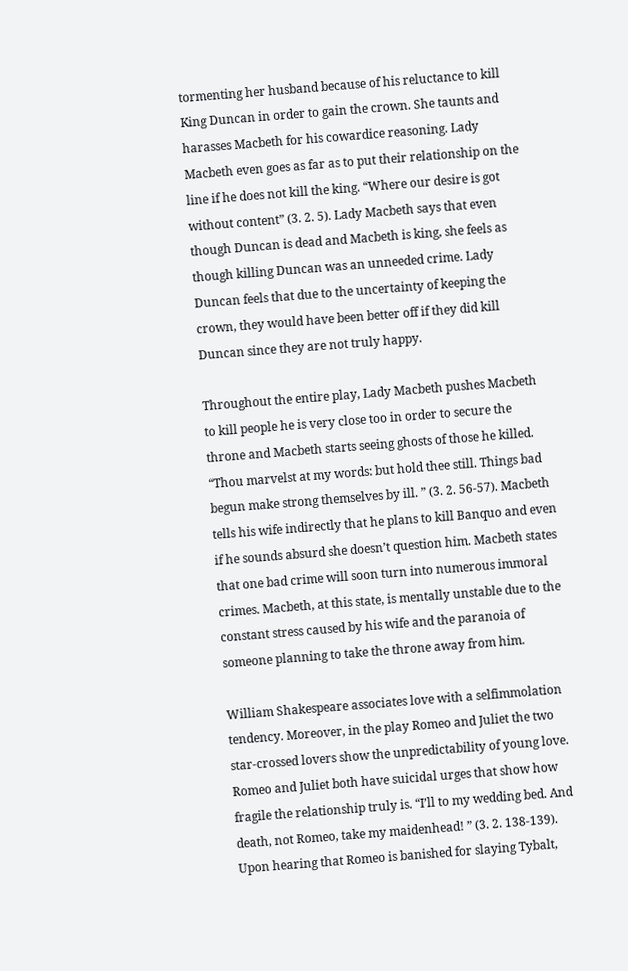tormenting her husband because of his reluctance to kill King Duncan in order to gain the crown. She taunts and harasses Macbeth for his cowardice reasoning. Lady Macbeth even goes as far as to put their relationship on the line if he does not kill the king. “Where our desire is got without content” (3. 2. 5). Lady Macbeth says that even though Duncan is dead and Macbeth is king, she feels as though killing Duncan was an unneeded crime. Lady Duncan feels that due to the uncertainty of keeping the crown, they would have been better off if they did kill Duncan since they are not truly happy.

Throughout the entire play, Lady Macbeth pushes Macbeth to kill people he is very close too in order to secure the throne and Macbeth starts seeing ghosts of those he killed. “Thou marvelst at my words: but hold thee still. Things bad begun make strong themselves by ill. ” (3. 2. 56-57). Macbeth tells his wife indirectly that he plans to kill Banquo and even if he sounds absurd she doesn’t question him. Macbeth states that one bad crime will soon turn into numerous immoral crimes. Macbeth, at this state, is mentally unstable due to the constant stress caused by his wife and the paranoia of someone planning to take the throne away from him.

William Shakespeare associates love with a selfimmolation tendency. Moreover, in the play Romeo and Juliet the two star-crossed lovers show the unpredictability of young love. Romeo and Juliet both have suicidal urges that show how fragile the relationship truly is. “I’ll to my wedding bed. And death, not Romeo, take my maidenhead! ” (3. 2. 138-139). Upon hearing that Romeo is banished for slaying Tybalt,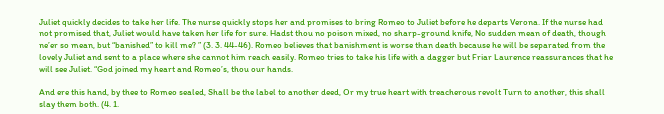Juliet quickly decides to take her life. The nurse quickly stops her and promises to bring Romeo to Juliet before he departs Verona. If the nurse had not promised that, Juliet would have taken her life for sure. Hadst thou no poison mixed, no sharp-ground knife, No sudden mean of death, though ne’er so mean, but “banished” to kill me? ” (3. 3. 44-46). Romeo believes that banishment is worse than death because he will be separated from the lovely Juliet and sent to a place where she cannot him reach easily. Romeo tries to take his life with a dagger but Friar Laurence reassurances that he will see Juliet. “God joined my heart and Romeo’s, thou our hands.

And ere this hand, by thee to Romeo sealed, Shall be the label to another deed, Or my true heart with treacherous revolt Turn to another, this shall slay them both. (4. 1.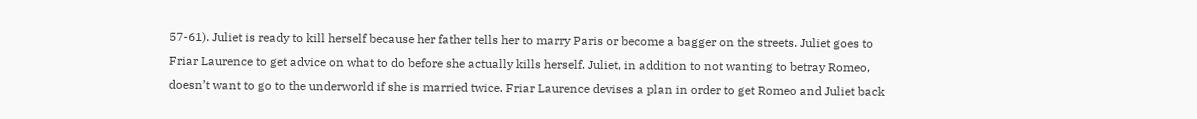57-61). Juliet is ready to kill herself because her father tells her to marry Paris or become a bagger on the streets. Juliet goes to Friar Laurence to get advice on what to do before she actually kills herself. Juliet, in addition to not wanting to betray Romeo, doesn’t want to go to the underworld if she is married twice. Friar Laurence devises a plan in order to get Romeo and Juliet back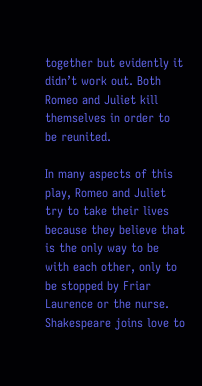together but evidently it didn’t work out. Both Romeo and Juliet kill themselves in order to be reunited.

In many aspects of this play, Romeo and Juliet try to take their lives because they believe that is the only way to be with each other, only to be stopped by Friar Laurence or the nurse. Shakespeare joins love to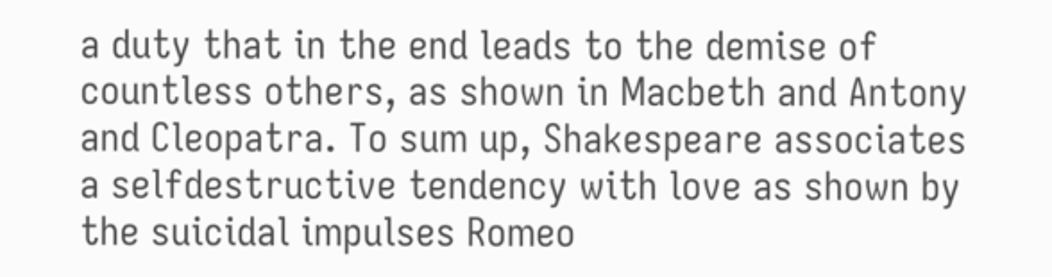a duty that in the end leads to the demise of countless others, as shown in Macbeth and Antony and Cleopatra. To sum up, Shakespeare associates a selfdestructive tendency with love as shown by the suicidal impulses Romeo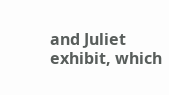and Juliet exhibit, which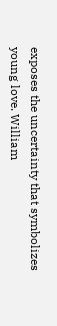exposes the uncertainty that symbolizes young love. William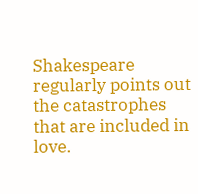Shakespeare regularly points out the catastrophes that are included in love.